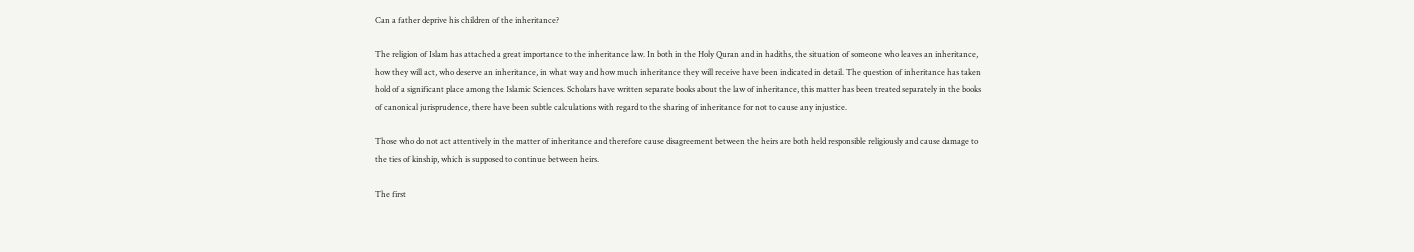Can a father deprive his children of the inheritance?

The religion of Islam has attached a great importance to the inheritance law. In both in the Holy Quran and in hadiths, the situation of someone who leaves an inheritance, how they will act, who deserve an inheritance, in what way and how much inheritance they will receive have been indicated in detail. The question of inheritance has taken hold of a significant place among the Islamic Sciences. Scholars have written separate books about the law of inheritance, this matter has been treated separately in the books of canonical jurisprudence, there have been subtle calculations with regard to the sharing of inheritance for not to cause any injustice.

Those who do not act attentively in the matter of inheritance and therefore cause disagreement between the heirs are both held responsible religiously and cause damage to the ties of kinship, which is supposed to continue between heirs.

The first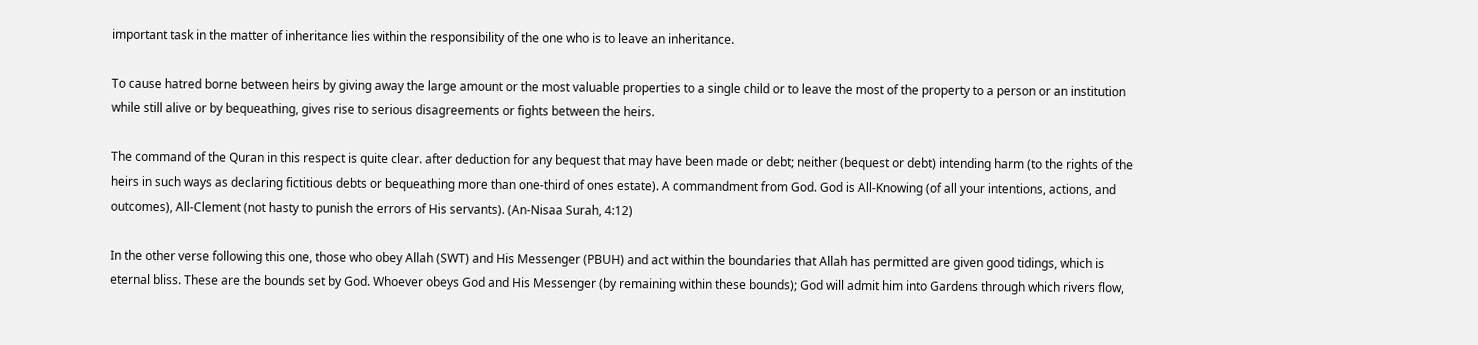important task in the matter of inheritance lies within the responsibility of the one who is to leave an inheritance.

To cause hatred borne between heirs by giving away the large amount or the most valuable properties to a single child or to leave the most of the property to a person or an institution while still alive or by bequeathing, gives rise to serious disagreements or fights between the heirs.

The command of the Quran in this respect is quite clear. after deduction for any bequest that may have been made or debt; neither (bequest or debt) intending harm (to the rights of the heirs in such ways as declaring fictitious debts or bequeathing more than one-third of ones estate). A commandment from God. God is All-Knowing (of all your intentions, actions, and outcomes), All-Clement (not hasty to punish the errors of His servants). (An-Nisaa Surah, 4:12)

In the other verse following this one, those who obey Allah (SWT) and His Messenger (PBUH) and act within the boundaries that Allah has permitted are given good tidings, which is eternal bliss. These are the bounds set by God. Whoever obeys God and His Messenger (by remaining within these bounds); God will admit him into Gardens through which rivers flow,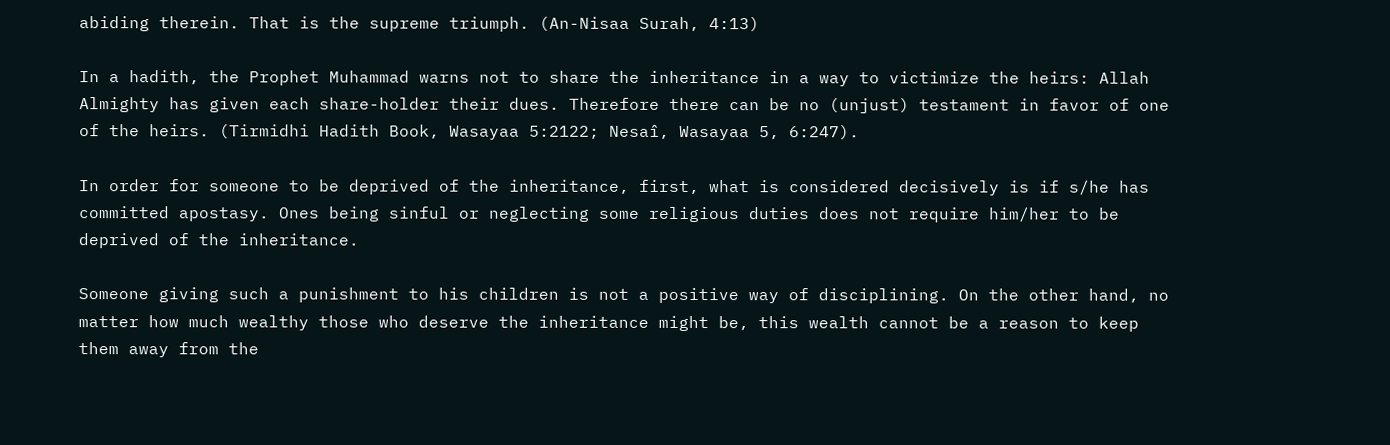abiding therein. That is the supreme triumph. (An-Nisaa Surah, 4:13)

In a hadith, the Prophet Muhammad warns not to share the inheritance in a way to victimize the heirs: Allah Almighty has given each share-holder their dues. Therefore there can be no (unjust) testament in favor of one of the heirs. (Tirmidhi Hadith Book, Wasayaa 5:2122; Nesaî, Wasayaa 5, 6:247).

In order for someone to be deprived of the inheritance, first, what is considered decisively is if s/he has committed apostasy. Ones being sinful or neglecting some religious duties does not require him/her to be deprived of the inheritance.

Someone giving such a punishment to his children is not a positive way of disciplining. On the other hand, no matter how much wealthy those who deserve the inheritance might be, this wealth cannot be a reason to keep them away from the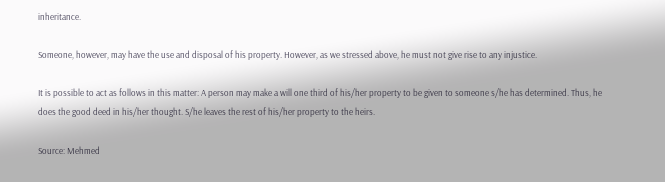inheritance.

Someone, however, may have the use and disposal of his property. However, as we stressed above, he must not give rise to any injustice.

It is possible to act as follows in this matter: A person may make a will one third of his/her property to be given to someone s/he has determined. Thus, he does the good deed in his/her thought. S/he leaves the rest of his/her property to the heirs.

Source: Mehmed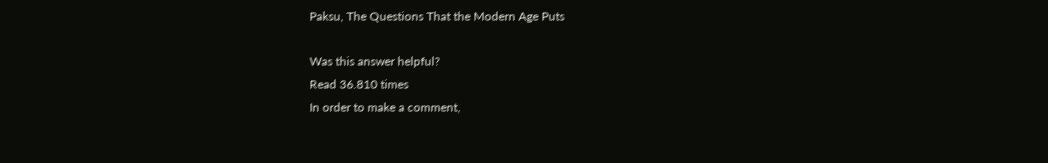Paksu, The Questions That the Modern Age Puts

Was this answer helpful?
Read 36.810 times
In order to make a comment,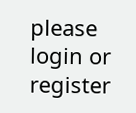please login or register